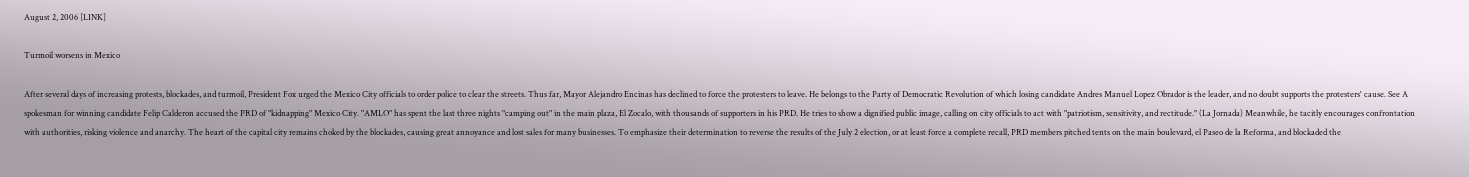August 2, 2006 [LINK]

Turmoil worsens in Mexico

After several days of increasing protests, blockades, and turmoil, President Fox urged the Mexico City officials to order police to clear the streets. Thus far, Mayor Alejandro Encinas has declined to force the protesters to leave. He belongs to the Party of Democratic Revolution of which losing candidate Andres Manuel Lopez Obrador is the leader, and no doubt supports the protesters' cause. See A spokesman for winning candidate Felip Calderon accused the PRD of "kidnapping" Mexico City. "AMLO" has spent the last three nights "camping out" in the main plaza, El Zocalo, with thousands of supporters in his PRD. He tries to show a dignified public image, calling on city officials to act with "patriotism, sensitivity, and rectitude." (La Jornada) Meanwhile, he tacitly encourages confrontation with authorities, risking violence and anarchy. The heart of the capital city remains choked by the blockades, causing great annoyance and lost sales for many businesses. To emphasize their determination to reverse the results of the July 2 election, or at least force a complete recall, PRD members pitched tents on the main boulevard, el Paseo de la Reforma, and blockaded the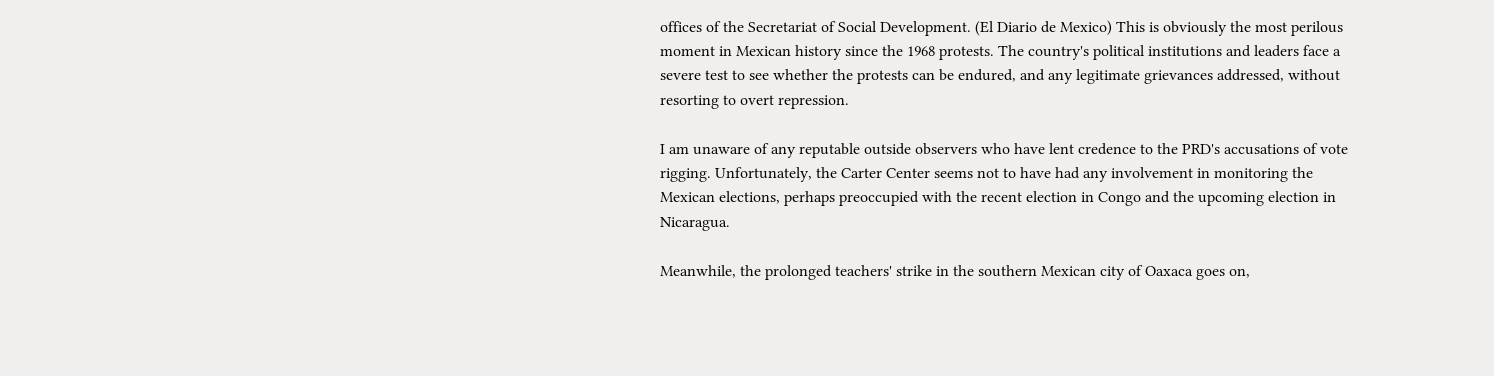offices of the Secretariat of Social Development. (El Diario de Mexico) This is obviously the most perilous moment in Mexican history since the 1968 protests. The country's political institutions and leaders face a severe test to see whether the protests can be endured, and any legitimate grievances addressed, without resorting to overt repression.

I am unaware of any reputable outside observers who have lent credence to the PRD's accusations of vote rigging. Unfortunately, the Carter Center seems not to have had any involvement in monitoring the Mexican elections, perhaps preoccupied with the recent election in Congo and the upcoming election in Nicaragua.

Meanwhile, the prolonged teachers' strike in the southern Mexican city of Oaxaca goes on,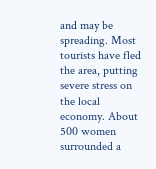and may be spreading. Most tourists have fled the area, putting severe stress on the local economy. About 500 women surrounded a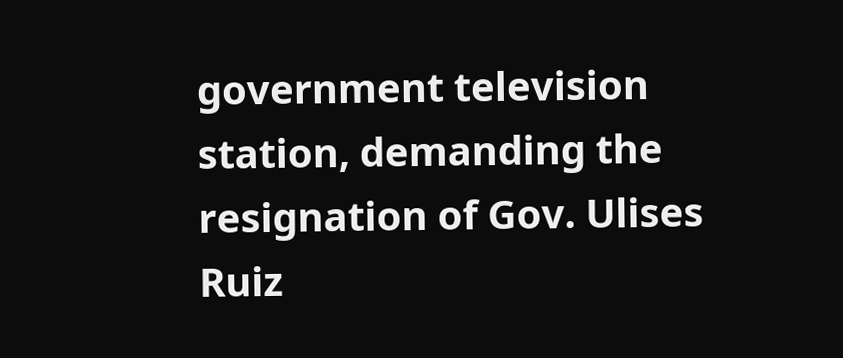government television station, demanding the resignation of Gov. Ulises Ruiz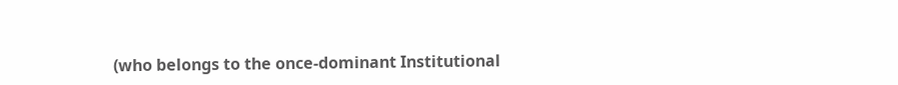(who belongs to the once-dominant Institutional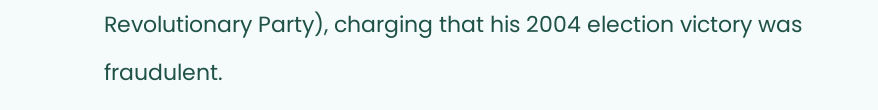Revolutionary Party), charging that his 2004 election victory was fraudulent.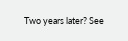Two years later? See